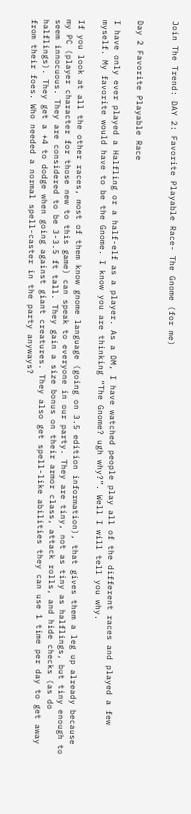Join The Trend: DAY 2: Favorite Playable Race- The Gnome (for me)


Day 2 Favorite Playable Race

I have only ever played a Halfling or a half-elf as a player. As a DM, I have watched people play all of the different races and played a few myself. My favorite would have to be the Gnome. I know you are thinking “The Gnome? ugh why?”. Well I will tell you why.

If you look at all the other races, most of them know gnome language (going on 3.5 edition information), that gives them a leg up already because my PC (player character for those new to this game) can speak to everyone in our party. They are tiny, not as tiny as halflings, but tiny enough to seem innocuous. They are considered to be 3-3.5 ft tall. They gain a size bonus on their armor class, attack rolls, and hide checks (as do halflings). They get a +4 to dodge when going against giant creatures. They also get spell-like abilities they can use 1 time per day to get away from their foes. Who needed a normal spell-caster in the party anyways?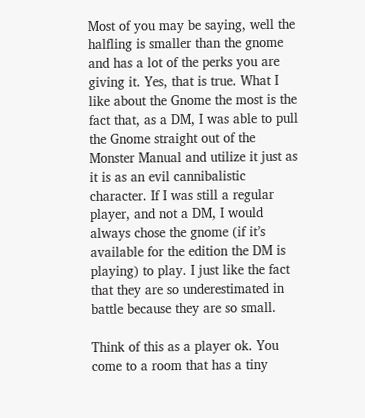Most of you may be saying, well the halfling is smaller than the gnome and has a lot of the perks you are giving it. Yes, that is true. What I like about the Gnome the most is the fact that, as a DM, I was able to pull the Gnome straight out of the Monster Manual and utilize it just as it is as an evil cannibalistic character. If I was still a regular player, and not a DM, I would always chose the gnome (if it’s available for the edition the DM is playing) to play. I just like the fact that they are so underestimated in battle because they are so small.

Think of this as a player ok. You come to a room that has a tiny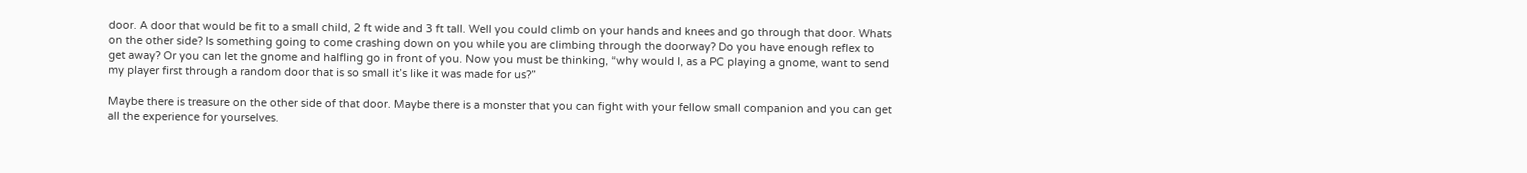door. A door that would be fit to a small child, 2 ft wide and 3 ft tall. Well you could climb on your hands and knees and go through that door. Whats on the other side? Is something going to come crashing down on you while you are climbing through the doorway? Do you have enough reflex to get away? Or you can let the gnome and halfling go in front of you. Now you must be thinking, “why would I, as a PC playing a gnome, want to send my player first through a random door that is so small it’s like it was made for us?”

Maybe there is treasure on the other side of that door. Maybe there is a monster that you can fight with your fellow small companion and you can get all the experience for yourselves.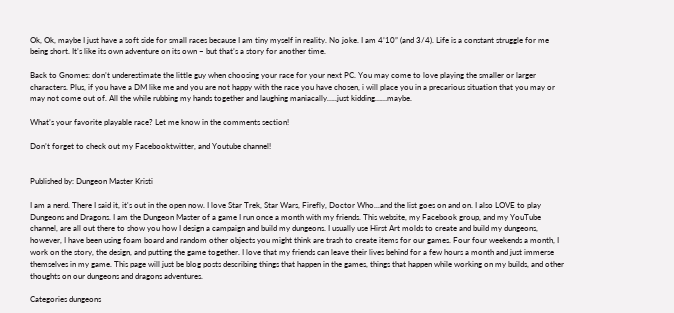Ok, Ok, maybe I just have a soft side for small races because I am tiny myself in reality. No joke. I am 4’10” (and 3/4). Life is a constant struggle for me being short. It’s like its own adventure on its own – but that’s a story for another time.

Back to Gnomes: don’t underestimate the little guy when choosing your race for your next PC. You may come to love playing the smaller or larger characters. Plus, if you have a DM like me and you are not happy with the race you have chosen, i will place you in a precarious situation that you may or may not come out of. All the while rubbing my hands together and laughing maniacally…..just kidding……maybe.

What’s your favorite playable race? Let me know in the comments section!

Don’t forget to check out my Facebooktwitter, and Youtube channel!


Published by: Dungeon Master Kristi

I am a nerd. There I said it, it's out in the open now. I love Star Trek, Star Wars, Firefly, Doctor Who...and the list goes on and on. I also LOVE to play Dungeons and Dragons. I am the Dungeon Master of a game I run once a month with my friends. This website, my Facebook group, and my YouTube channel, are all out there to show you how I design a campaign and build my dungeons. I usually use Hirst Art molds to create and build my dungeons, however, I have been using foam board and random other objects you might think are trash to create items for our games. Four four weekends a month, I work on the story, the design, and putting the game together. I love that my friends can leave their lives behind for a few hours a month and just immerse themselves in my game. This page will just be blog posts describing things that happen in the games, things that happen while working on my builds, and other thoughts on our dungeons and dragons adventures.

Categories dungeons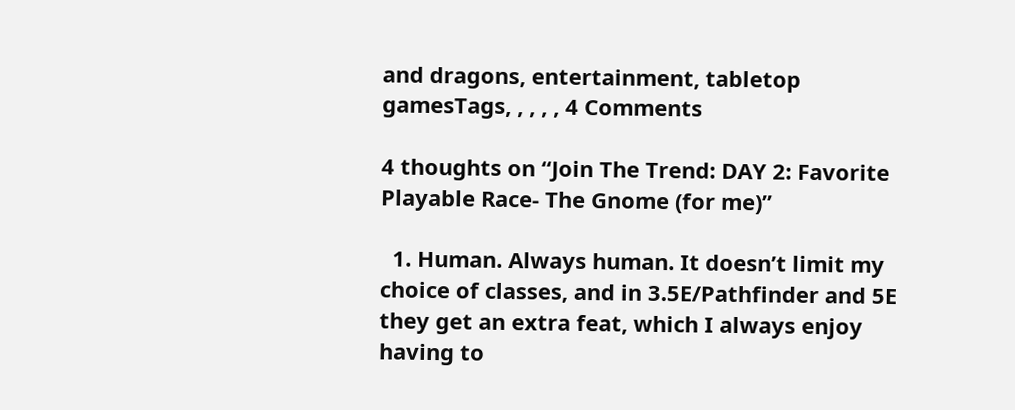and dragons, entertainment, tabletop gamesTags, , , , , 4 Comments

4 thoughts on “Join The Trend: DAY 2: Favorite Playable Race- The Gnome (for me)”

  1. Human. Always human. It doesn’t limit my choice of classes, and in 3.5E/Pathfinder and 5E they get an extra feat, which I always enjoy having to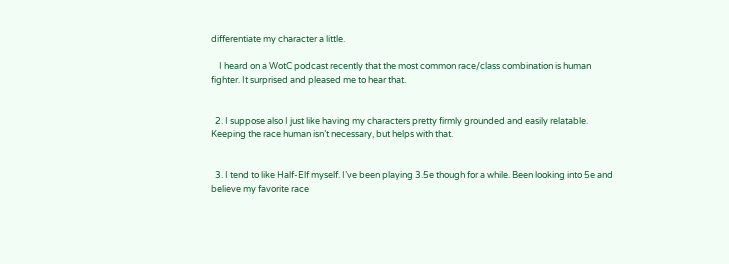differentiate my character a little.

    I heard on a WotC podcast recently that the most common race/class combination is human fighter. It surprised and pleased me to hear that.


  2. I suppose also I just like having my characters pretty firmly grounded and easily relatable. Keeping the race human isn’t necessary, but helps with that.


  3. I tend to like Half-Elf myself. I’ve been playing 3.5e though for a while. Been looking into 5e and believe my favorite race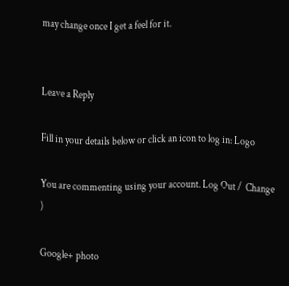may change once I get a feel for it.


Leave a Reply

Fill in your details below or click an icon to log in: Logo

You are commenting using your account. Log Out /  Change )

Google+ photo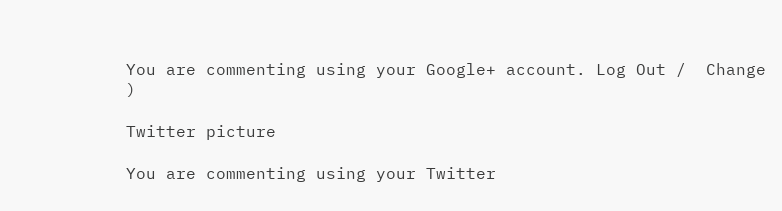You are commenting using your Google+ account. Log Out /  Change )

Twitter picture

You are commenting using your Twitter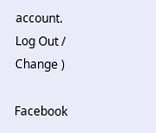account. Log Out /  Change )

Facebook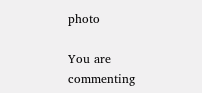photo

You are commenting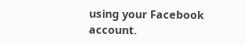using your Facebook account.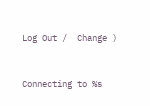Log Out /  Change )


Connecting to %s